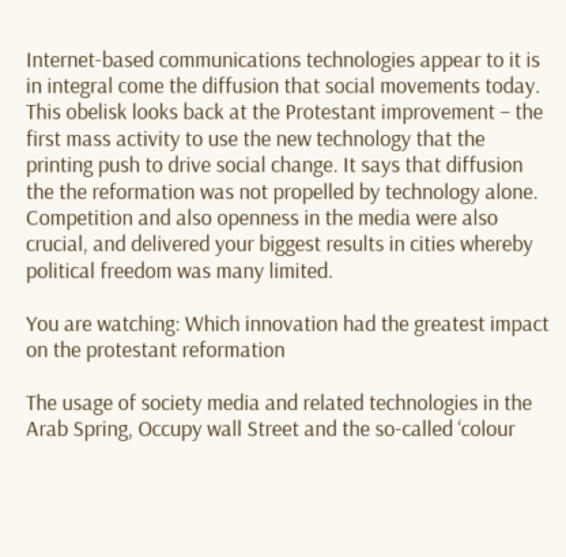Internet-based communications technologies appear to it is in integral come the diffusion that social movements today. This obelisk looks back at the Protestant improvement – the first mass activity to use the new technology that the printing push to drive social change. It says that diffusion the the reformation was not propelled by technology alone. Competition and also openness in the media were also crucial, and delivered your biggest results in cities whereby political freedom was many limited.

You are watching: Which innovation had the greatest impact on the protestant reformation

The usage of society media and related technologies in the Arab Spring, Occupy wall Street and the so-called ‘colour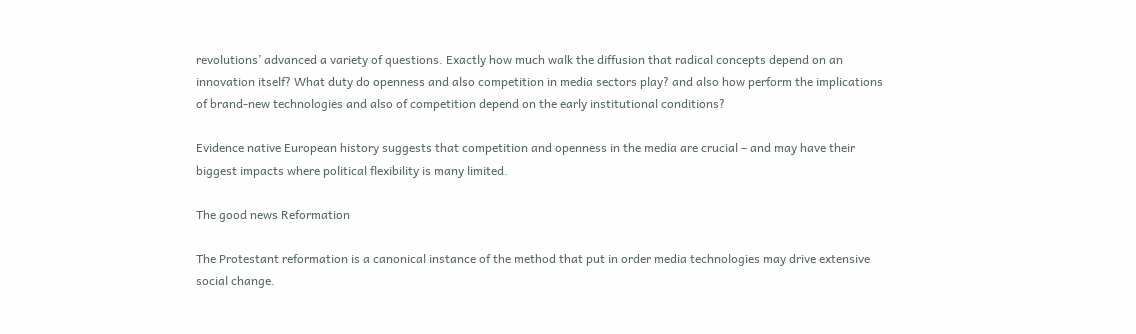revolutions’ advanced a variety of questions. Exactly how much walk the diffusion that radical concepts depend on an innovation itself? What duty do openness and also competition in media sectors play? and also how perform the implications of brand-new technologies and also of competition depend on the early institutional conditions?

Evidence native European history suggests that competition and openness in the media are crucial – and may have their biggest impacts where political flexibility is many limited.

The good news Reformation

The Protestant reformation is a canonical instance of the method that put in order media technologies may drive extensive social change.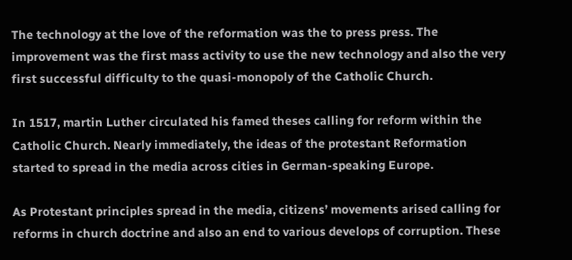The technology at the love of the reformation was the to press press. The improvement was the first mass activity to use the new technology and also the very first successful difficulty to the quasi-monopoly of the Catholic Church.

In 1517, martin Luther circulated his famed theses calling for reform within the Catholic Church. Nearly immediately, the ideas of the protestant Reformation started to spread in the media across cities in German-speaking Europe.

As Protestant principles spread in the media, citizens’ movements arised calling for reforms in church doctrine and also an end to various develops of corruption. These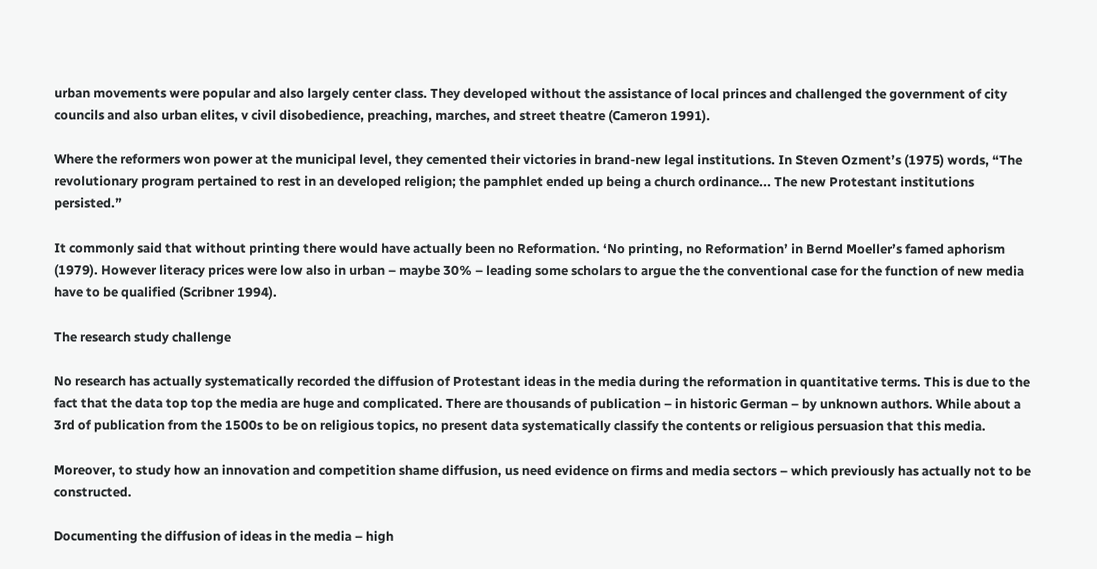urban movements were popular and also largely center class. They developed without the assistance of local princes and challenged the government of city councils and also urban elites, v civil disobedience, preaching, marches, and street theatre (Cameron 1991).

Where the reformers won power at the municipal level, they cemented their victories in brand-new legal institutions. In Steven Ozment’s (1975) words, “The revolutionary program pertained to rest in an developed religion; the pamphlet ended up being a church ordinance... The new Protestant institutions persisted.”

It commonly said that without printing there would have actually been no Reformation. ‘No printing, no Reformation’ in Bernd Moeller’s famed aphorism (1979). However literacy prices were low also in urban – maybe 30% – leading some scholars to argue the the conventional case for the function of new media have to be qualified (Scribner 1994).

The research study challenge

No research has actually systematically recorded the diffusion of Protestant ideas in the media during the reformation in quantitative terms. This is due to the fact that the data top top the media are huge and complicated. There are thousands of publication – in historic German – by unknown authors. While about a 3rd of publication from the 1500s to be on religious topics, no present data systematically classify the contents or religious persuasion that this media.

Moreover, to study how an innovation and competition shame diffusion, us need evidence on firms and media sectors – which previously has actually not to be constructed.

Documenting the diffusion of ideas in the media – high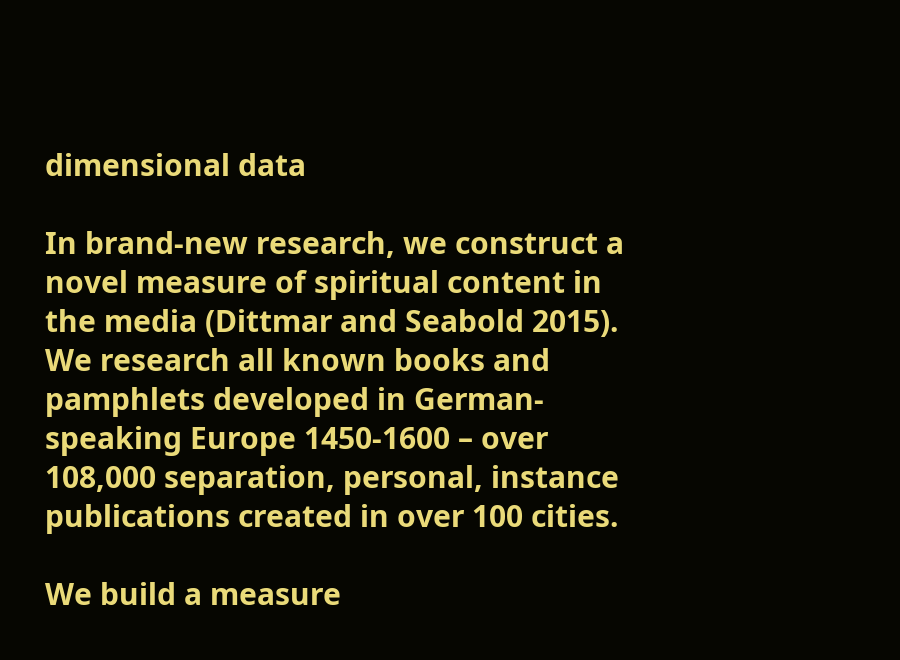dimensional data

In brand-new research, we construct a novel measure of spiritual content in the media (Dittmar and Seabold 2015). We research all known books and pamphlets developed in German-speaking Europe 1450-1600 – over 108,000 separation, personal, instance publications created in over 100 cities.

We build a measure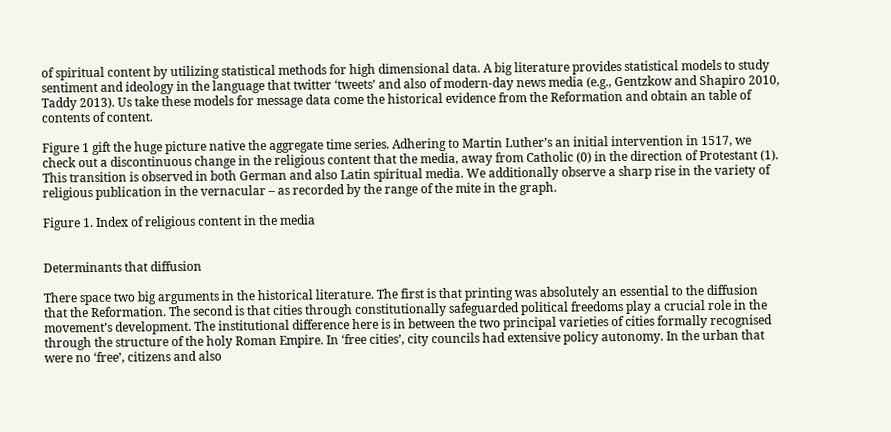of spiritual content by utilizing statistical methods for high dimensional data. A big literature provides statistical models to study sentiment and ideology in the language that twitter ‘tweets’ and also of modern-day news media (e.g., Gentzkow and Shapiro 2010, Taddy 2013). Us take these models for message data come the historical evidence from the Reformation and obtain an table of contents of content.

Figure 1 gift the huge picture native the aggregate time series. Adhering to Martin Luther’s an initial intervention in 1517, we check out a discontinuous change in the religious content that the media, away from Catholic (0) in the direction of Protestant (1). This transition is observed in both German and also Latin spiritual media. We additionally observe a sharp rise in the variety of religious publication in the vernacular – as recorded by the range of the mite in the graph.

Figure 1. Index of religious content in the media


Determinants that diffusion

There space two big arguments in the historical literature. The first is that printing was absolutely an essential to the diffusion that the Reformation. The second is that cities through constitutionally safeguarded political freedoms play a crucial role in the movement’s development. The institutional difference here is in between the two principal varieties of cities formally recognised through the structure of the holy Roman Empire. In ‘free cities’, city councils had extensive policy autonomy. In the urban that were no ‘free’, citizens and also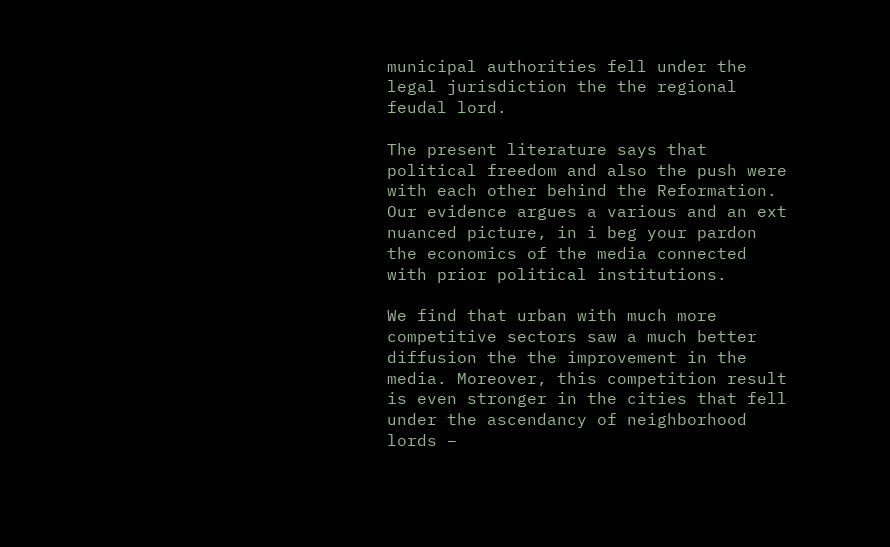municipal authorities fell under the legal jurisdiction the the regional feudal lord.

The present literature says that political freedom and also the push were with each other behind the Reformation. Our evidence argues a various and an ext nuanced picture, in i beg your pardon the economics of the media connected with prior political institutions.

We find that urban with much more competitive sectors saw a much better diffusion the the improvement in the media. Moreover, this competition result is even stronger in the cities that fell under the ascendancy of neighborhood lords –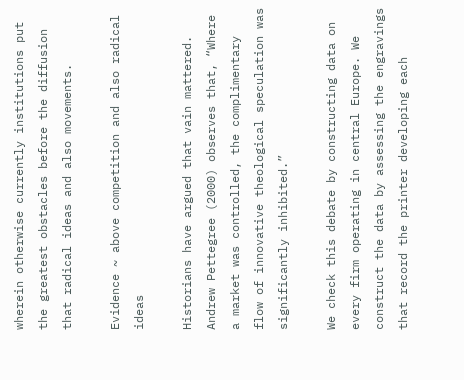wherein otherwise currently institutions put the greatest obstacles before the diffusion that radical ideas and also movements.

Evidence ~ above competition and also radical ideas

Historians have argued that vain mattered. Andrew Pettegree (2000) observes that, “Where a market was controlled, the complimentary flow of innovative theological speculation was significantly inhibited.”

We check this debate by constructing data on every firm operating in central Europe. We construct the data by assessing the engravings that record the printer developing each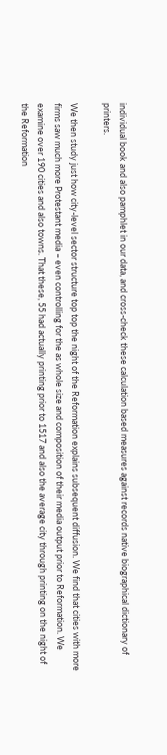individual book and also pamphlet in our data, and cross-check these calculation based measures against records native biographical dictionary of printers.

We then study just how city-level sector structure top top the night of the Reformation explains subsequent diffusion. We find that cities with more firms saw much more Protestant media – even controlling for the as whole size and composition of their media output prior to Reformation. We examine over 190 cities and also towns. That these, 55 had actually printing prior to 1517 and also the average city through printing on the night of the Reformation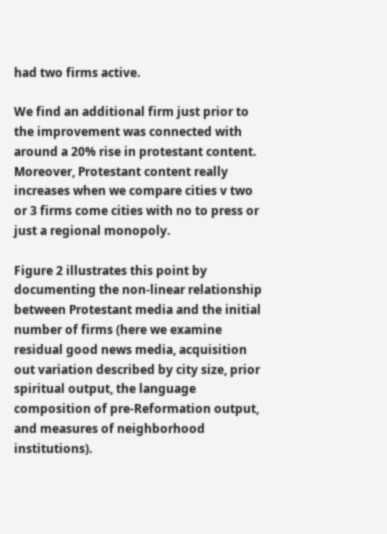had two firms active.

We find an additional firm just prior to the improvement was connected with around a 20% rise in protestant content. Moreover, Protestant content really increases when we compare cities v two or 3 firms come cities with no to press or just a regional monopoly.

Figure 2 illustrates this point by documenting the non-linear relationship between Protestant media and the initial number of firms (here we examine residual good news media, acquisition out variation described by city size, prior spiritual output, the language composition of pre-Reformation output, and measures of neighborhood institutions).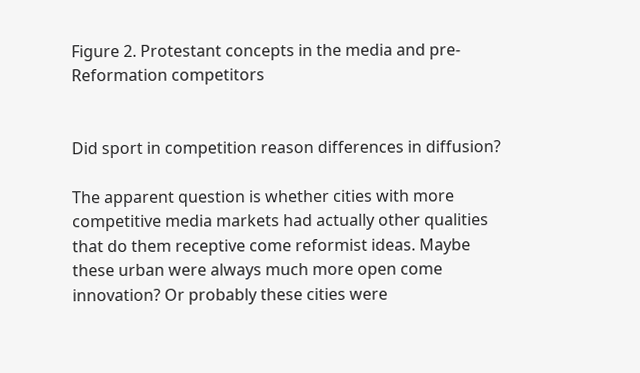Figure 2. Protestant concepts in the media and pre-Reformation competitors


Did sport in competition reason differences in diffusion?

The apparent question is whether cities with more competitive media markets had actually other qualities that do them receptive come reformist ideas. Maybe these urban were always much more open come innovation? Or probably these cities were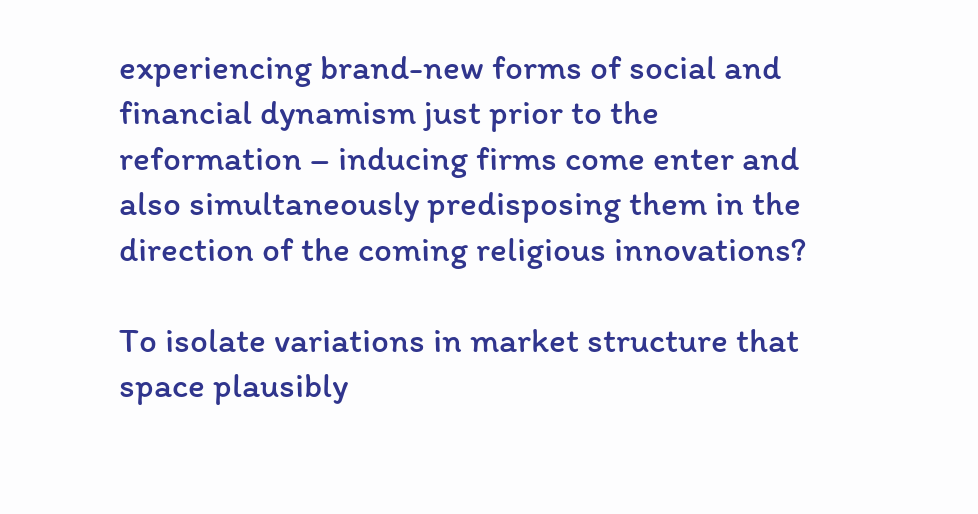experiencing brand-new forms of social and financial dynamism just prior to the reformation – inducing firms come enter and also simultaneously predisposing them in the direction of the coming religious innovations?

To isolate variations in market structure that space plausibly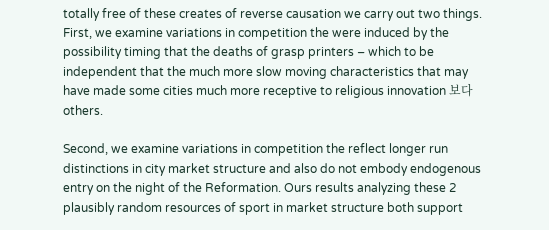totally free of these creates of reverse causation we carry out two things. First, we examine variations in competition the were induced by the possibility timing that the deaths of grasp printers – which to be independent that the much more slow moving characteristics that may have made some cities much more receptive to religious innovation 보다 others.

Second, we examine variations in competition the reflect longer run distinctions in city market structure and also do not embody endogenous entry on the night of the Reformation. Ours results analyzing these 2 plausibly random resources of sport in market structure both support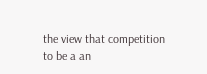the view that competition to be a an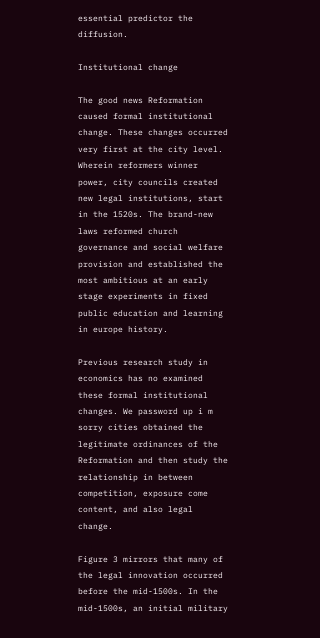essential predictor the diffusion.

Institutional change

The good news Reformation caused formal institutional change. These changes occurred very first at the city level. Wherein reformers winner power, city councils created new legal institutions, start in the 1520s. The brand-new laws reformed church governance and social welfare provision and established the most ambitious at an early stage experiments in fixed public education and learning in europe history.

Previous research study in economics has no examined these formal institutional changes. We password up i m sorry cities obtained the legitimate ordinances of the Reformation and then study the relationship in between competition, exposure come content, and also legal change.

Figure 3 mirrors that many of the legal innovation occurred before the mid-1500s. In the mid-1500s, an initial military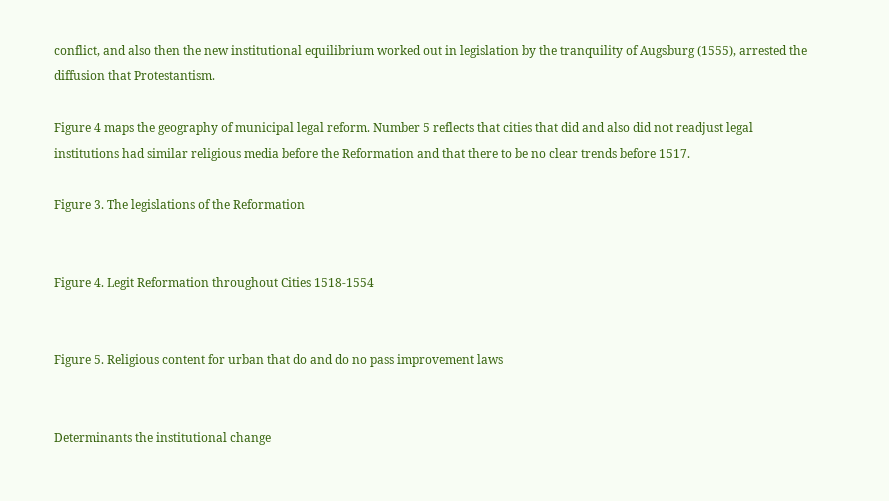conflict, and also then the new institutional equilibrium worked out in legislation by the tranquility of Augsburg (1555), arrested the diffusion that Protestantism.

Figure 4 maps the geography of municipal legal reform. Number 5 reflects that cities that did and also did not readjust legal institutions had similar religious media before the Reformation and that there to be no clear trends before 1517.

Figure 3. The legislations of the Reformation


Figure 4. Legit Reformation throughout Cities 1518-1554


Figure 5. Religious content for urban that do and do no pass improvement laws


Determinants the institutional change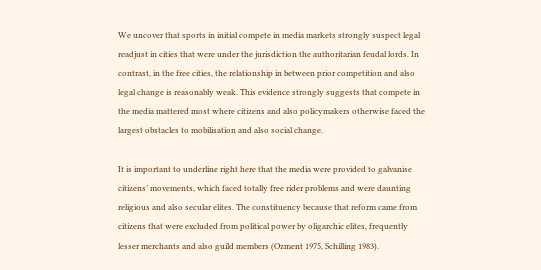We uncover that sports in initial compete in media markets strongly suspect legal readjust in cities that were under the jurisdiction the authoritarian feudal lords. In contrast, in the free cities, the relationship in between prior competition and also legal change is reasonably weak. This evidence strongly suggests that compete in the media mattered most where citizens and also policymakers otherwise faced the largest obstacles to mobilisation and also social change.

It is important to underline right here that the media were provided to galvanise citizens’ movements, which faced totally free rider problems and were daunting religious and also secular elites. The constituency because that reform came from citizens that were excluded from political power by oligarchic elites, frequently lesser merchants and also guild members (Ozment 1975, Schilling 1983).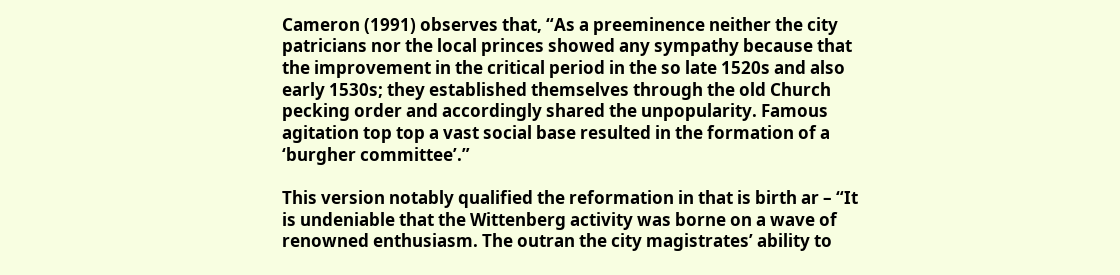Cameron (1991) observes that, “As a preeminence neither the city patricians nor the local princes showed any sympathy because that the improvement in the critical period in the so late 1520s and also early 1530s; they established themselves through the old Church pecking order and accordingly shared the unpopularity. Famous agitation top top a vast social base resulted in the formation of a ‘burgher committee’.”

This version notably qualified the reformation in that is birth ar – “It is undeniable that the Wittenberg activity was borne on a wave of renowned enthusiasm. The outran the city magistrates’ ability to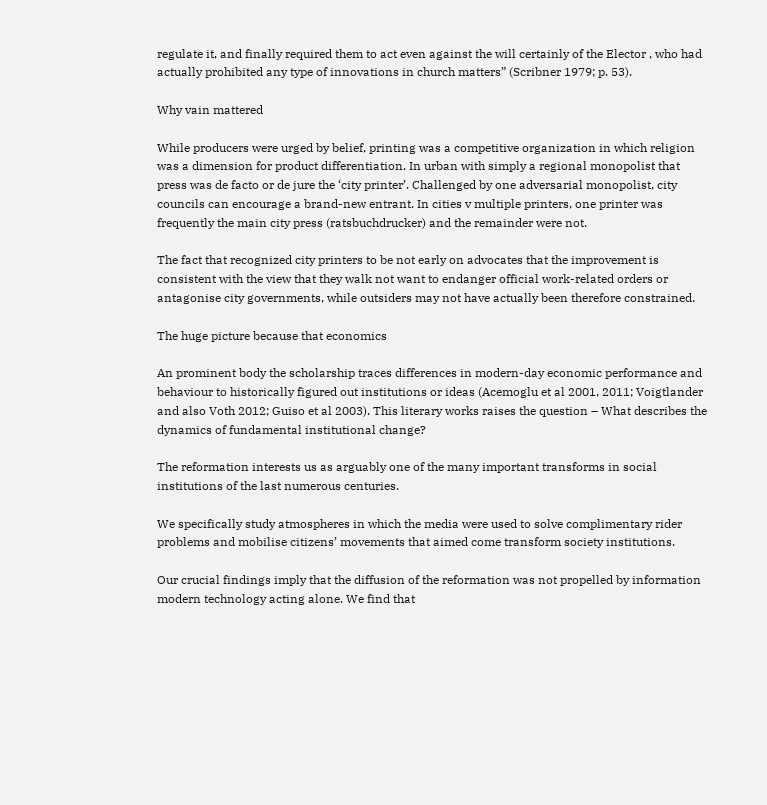regulate it, and finally required them to act even against the will certainly of the Elector , who had actually prohibited any type of innovations in church matters” (Scribner 1979; p. 53).

Why vain mattered

While producers were urged by belief, printing was a competitive organization in which religion was a dimension for product differentiation. In urban with simply a regional monopolist that press was de facto or de jure the ‘city printer’. Challenged by one adversarial monopolist, city councils can encourage a brand-new entrant. In cities v multiple printers, one printer was frequently the main city press (ratsbuchdrucker) and the remainder were not.

The fact that recognized city printers to be not early on advocates that the improvement is consistent with the view that they walk not want to endanger official work-related orders or antagonise city governments, while outsiders may not have actually been therefore constrained.

The huge picture because that economics

An prominent body the scholarship traces differences in modern-day economic performance and behaviour to historically figured out institutions or ideas (Acemoglu et al 2001, 2011; Voigtlander and also Voth 2012; Guiso et al 2003). This literary works raises the question – What describes the dynamics of fundamental institutional change?

The reformation interests us as arguably one of the many important transforms in social institutions of the last numerous centuries.

We specifically study atmospheres in which the media were used to solve complimentary rider problems and mobilise citizens’ movements that aimed come transform society institutions.

Our crucial findings imply that the diffusion of the reformation was not propelled by information modern technology acting alone. We find that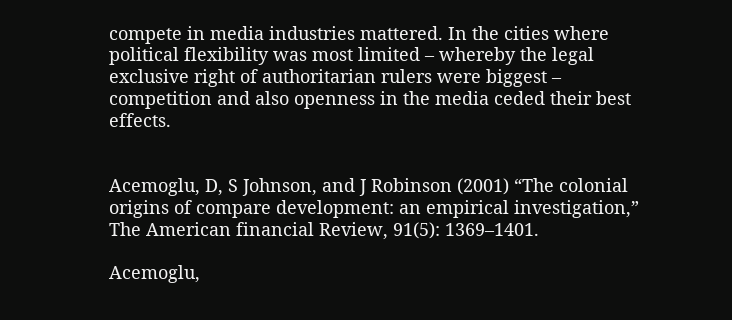compete in media industries mattered. In the cities where political flexibility was most limited – whereby the legal exclusive right of authoritarian rulers were biggest – competition and also openness in the media ceded their best effects.


Acemoglu, D, S Johnson, and J Robinson (2001) “The colonial origins of compare development: an empirical investigation,” The American financial Review, 91(5): 1369–1401.

Acemoglu,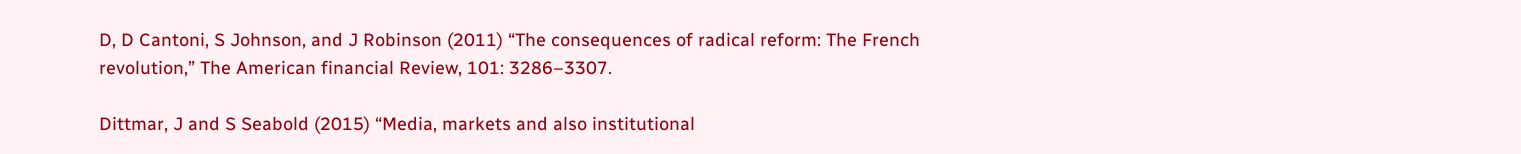D, D Cantoni, S Johnson, and J Robinson (2011) “The consequences of radical reform: The French revolution,” The American financial Review, 101: 3286–3307.

Dittmar, J and S Seabold (2015) “Media, markets and also institutional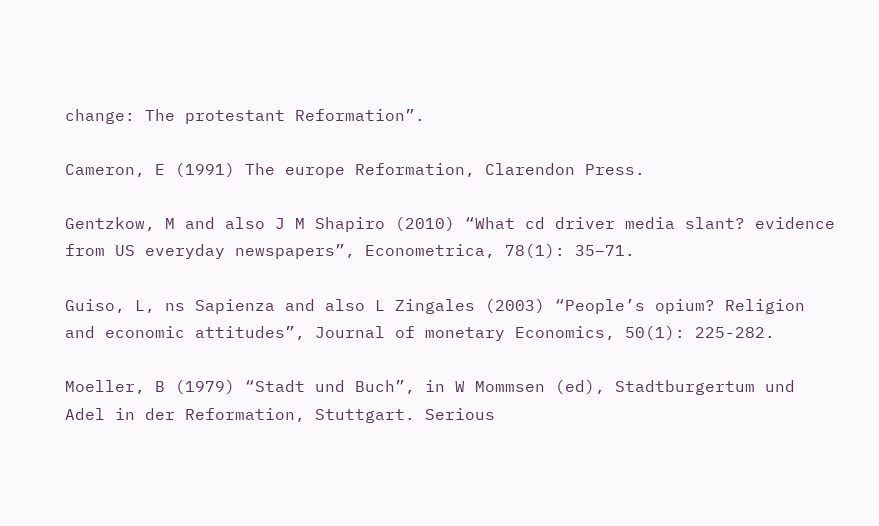change: The protestant Reformation”.

Cameron, E (1991) The europe Reformation, Clarendon Press.

Gentzkow, M and also J M Shapiro (2010) “What cd driver media slant? evidence from US everyday newspapers”, Econometrica, 78(1): 35–71.

Guiso, L, ns Sapienza and also L Zingales (2003) “People’s opium? Religion and economic attitudes”, Journal of monetary Economics, 50(1): 225-282.

Moeller, B (1979) “Stadt und Buch”, in W Mommsen (ed), Stadtburgertum und Adel in der Reformation, Stuttgart. Serious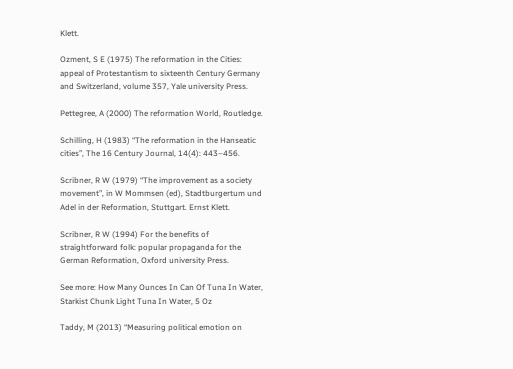Klett.

Ozment, S E (1975) The reformation in the Cities: appeal of Protestantism to sixteenth Century Germany and Switzerland, volume 357, Yale university Press.

Pettegree, A (2000) The reformation World, Routledge.

Schilling, H (1983) “The reformation in the Hanseatic cities”, The 16 Century Journal, 14(4): 443–456.

Scribner, R W (1979) “The improvement as a society movement”, in W Mommsen (ed), Stadtburgertum und Adel in der Reformation, Stuttgart. Ernst Klett.

Scribner, R W (1994) For the benefits of straightforward folk: popular propaganda for the German Reformation, Oxford university Press.

See more: How Many Ounces In Can Of Tuna In Water, Starkist Chunk Light Tuna In Water, 5 Oz

Taddy, M (2013) “Measuring political emotion on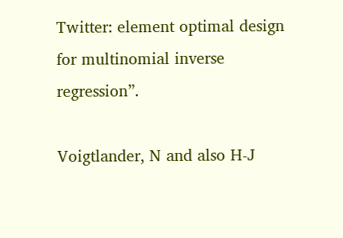Twitter: element optimal design for multinomial inverse regression”.

Voigtlander, N and also H-J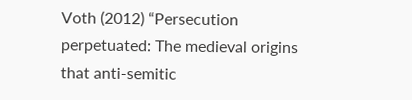Voth (2012) “Persecution perpetuated: The medieval origins that anti-semitic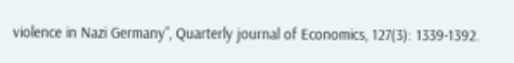violence in Nazi Germany”, Quarterly journal of Economics, 127(3): 1339-1392.